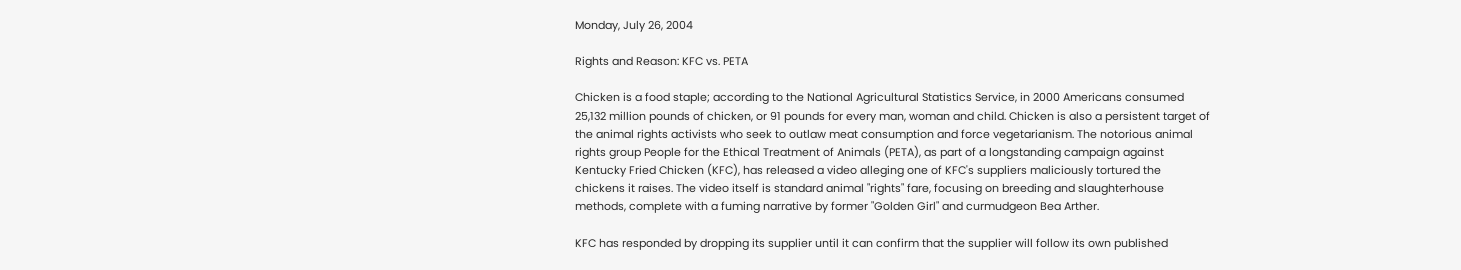Monday, July 26, 2004

Rights and Reason: KFC vs. PETA

Chicken is a food staple; according to the National Agricultural Statistics Service, in 2000 Americans consumed 25,132 million pounds of chicken, or 91 pounds for every man, woman and child. Chicken is also a persistent target of the animal rights activists who seek to outlaw meat consumption and force vegetarianism. The notorious animal rights group People for the Ethical Treatment of Animals (PETA), as part of a longstanding campaign against Kentucky Fried Chicken (KFC), has released a video alleging one of KFC's suppliers maliciously tortured the chickens it raises. The video itself is standard animal "rights" fare, focusing on breeding and slaughterhouse methods, complete with a fuming narrative by former "Golden Girl" and curmudgeon Bea Arther.

KFC has responded by dropping its supplier until it can confirm that the supplier will follow its own published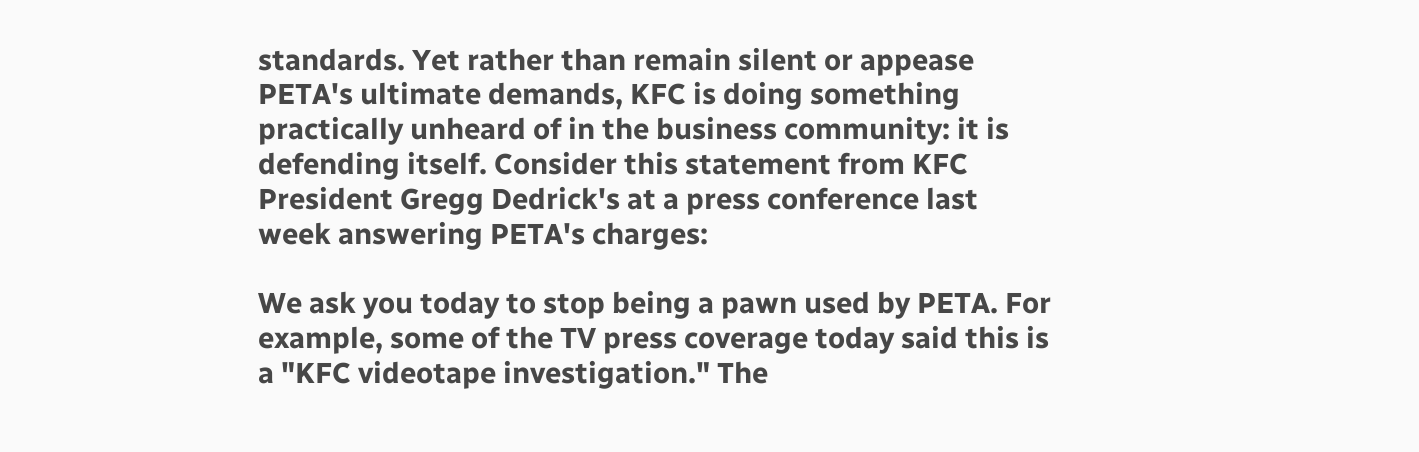standards. Yet rather than remain silent or appease PETA's ultimate demands, KFC is doing something practically unheard of in the business community: it is defending itself. Consider this statement from KFC President Gregg Dedrick's at a press conference last week answering PETA's charges:

We ask you today to stop being a pawn used by PETA. For example, some of the TV press coverage today said this is a "KFC videotape investigation." The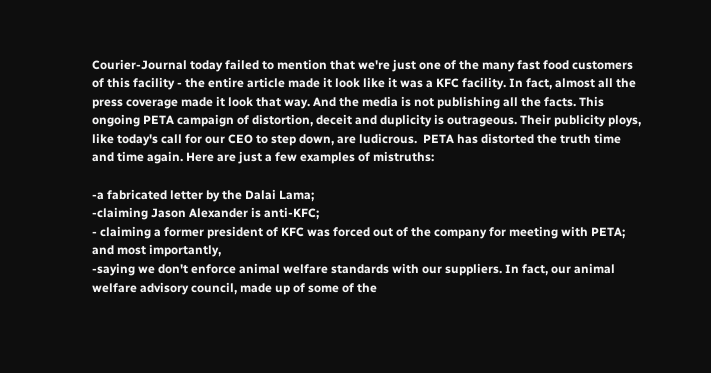Courier-Journal today failed to mention that we're just one of the many fast food customers of this facility - the entire article made it look like it was a KFC facility. In fact, almost all the press coverage made it look that way. And the media is not publishing all the facts. This ongoing PETA campaign of distortion, deceit and duplicity is outrageous. Their publicity ploys, like today's call for our CEO to step down, are ludicrous.  PETA has distorted the truth time and time again. Here are just a few examples of mistruths:

-a fabricated letter by the Dalai Lama;
-claiming Jason Alexander is anti-KFC;
- claiming a former president of KFC was forced out of the company for meeting with PETA; and most importantly,
-saying we don't enforce animal welfare standards with our suppliers. In fact, our animal welfare advisory council, made up of some of the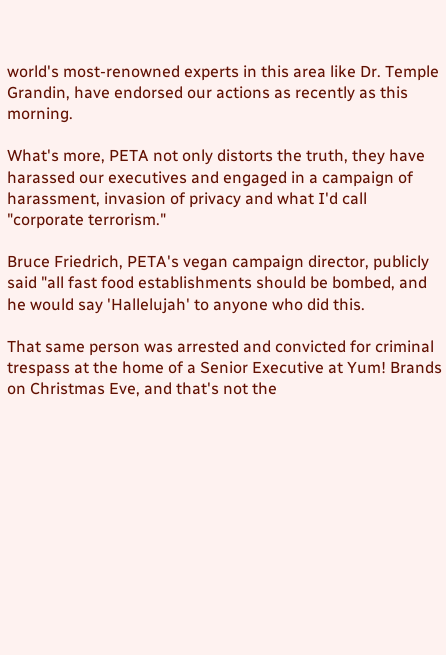world's most-renowned experts in this area like Dr. Temple Grandin, have endorsed our actions as recently as this morning.

What's more, PETA not only distorts the truth, they have harassed our executives and engaged in a campaign of harassment, invasion of privacy and what I'd call "corporate terrorism."

Bruce Friedrich, PETA's vegan campaign director, publicly said "all fast food establishments should be bombed, and he would say 'Hallelujah' to anyone who did this.

That same person was arrested and convicted for criminal trespass at the home of a Senior Executive at Yum! Brands on Christmas Eve, and that's not the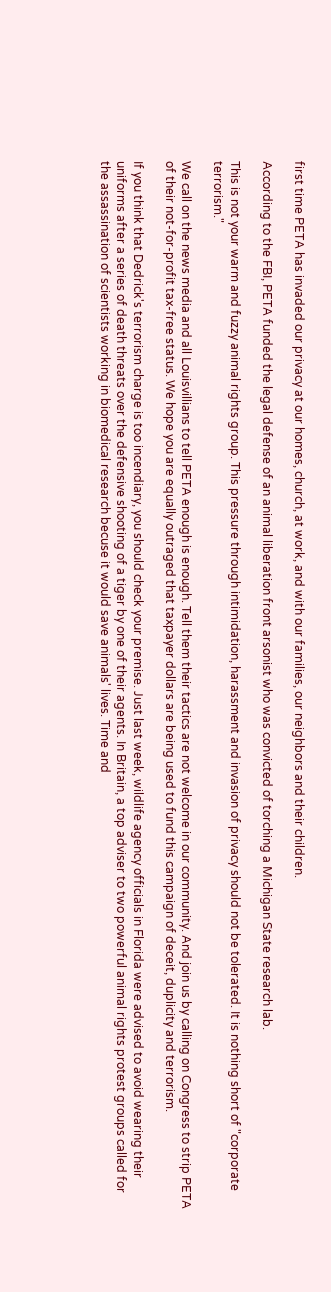first time PETA has invaded our privacy at our homes, church, at work, and with our families, our neighbors and their children.

According to the FBI, PETA funded the legal defense of an animal liberation front arsonist who was convicted of torching a Michigan State research lab.

This is not your warm and fuzzy animal rights group. This pressure through intimidation, harassment and invasion of privacy should not be tolerated. It is nothing short of "corporate terrorism."

We call on the news media and all Louisvillians to tell PETA enough is enough. Tell them their tactics are not welcome in our community. And join us by calling on Congress to strip PETA of their not-for-profit tax-free status. We hope you are equally outraged that taxpayer dollars are being used to fund this campaign of deceit, duplicity and terrorism.

If you think that Dedrick's terrorism charge is too incendiary, you should check your premise. Just last week, wildlife agency officials in Florida were advised to avoid wearing their uniforms after a series of death threats over the defensive shooting of a tiger by one of their agents. In Britain, a top adviser to two powerful animal rights protest groups called for the assassination of scientists working in biomedical research becuse it would save animals' lives. Time and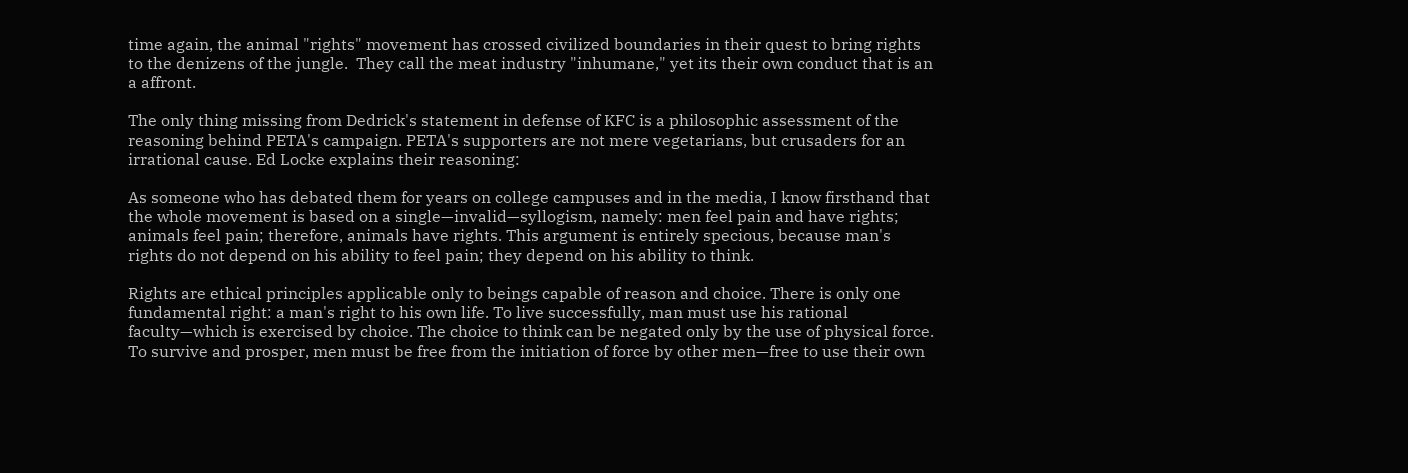time again, the animal "rights" movement has crossed civilized boundaries in their quest to bring rights to the denizens of the jungle.  They call the meat industry "inhumane," yet its their own conduct that is an a affront.

The only thing missing from Dedrick's statement in defense of KFC is a philosophic assessment of the reasoning behind PETA's campaign. PETA's supporters are not mere vegetarians, but crusaders for an irrational cause. Ed Locke explains their reasoning:

As someone who has debated them for years on college campuses and in the media, I know firsthand that the whole movement is based on a single—invalid—syllogism, namely: men feel pain and have rights; animals feel pain; therefore, animals have rights. This argument is entirely specious, because man's rights do not depend on his ability to feel pain; they depend on his ability to think.

Rights are ethical principles applicable only to beings capable of reason and choice. There is only one fundamental right: a man's right to his own life. To live successfully, man must use his rational faculty—which is exercised by choice. The choice to think can be negated only by the use of physical force. To survive and prosper, men must be free from the initiation of force by other men—free to use their own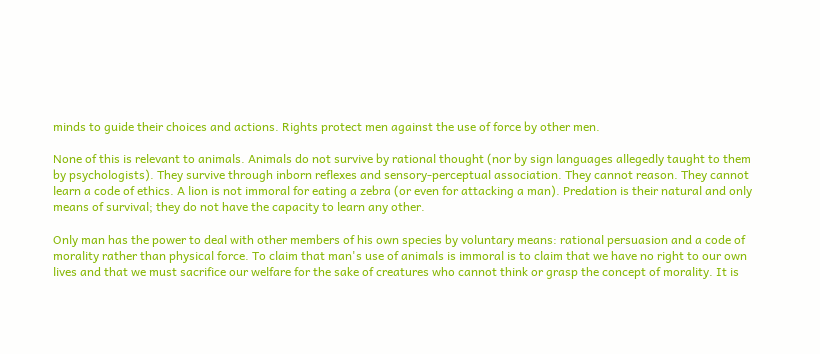minds to guide their choices and actions. Rights protect men against the use of force by other men.

None of this is relevant to animals. Animals do not survive by rational thought (nor by sign languages allegedly taught to them by psychologists). They survive through inborn reflexes and sensory-perceptual association. They cannot reason. They cannot learn a code of ethics. A lion is not immoral for eating a zebra (or even for attacking a man). Predation is their natural and only means of survival; they do not have the capacity to learn any other.

Only man has the power to deal with other members of his own species by voluntary means: rational persuasion and a code of morality rather than physical force. To claim that man's use of animals is immoral is to claim that we have no right to our own lives and that we must sacrifice our welfare for the sake of creatures who cannot think or grasp the concept of morality. It is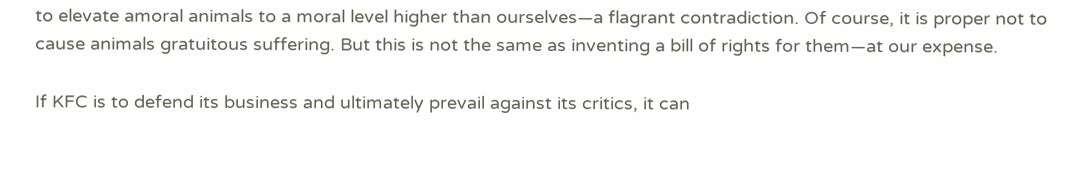to elevate amoral animals to a moral level higher than ourselves—a flagrant contradiction. Of course, it is proper not to cause animals gratuitous suffering. But this is not the same as inventing a bill of rights for them—at our expense.

If KFC is to defend its business and ultimately prevail against its critics, it can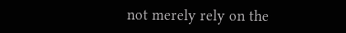not merely rely on the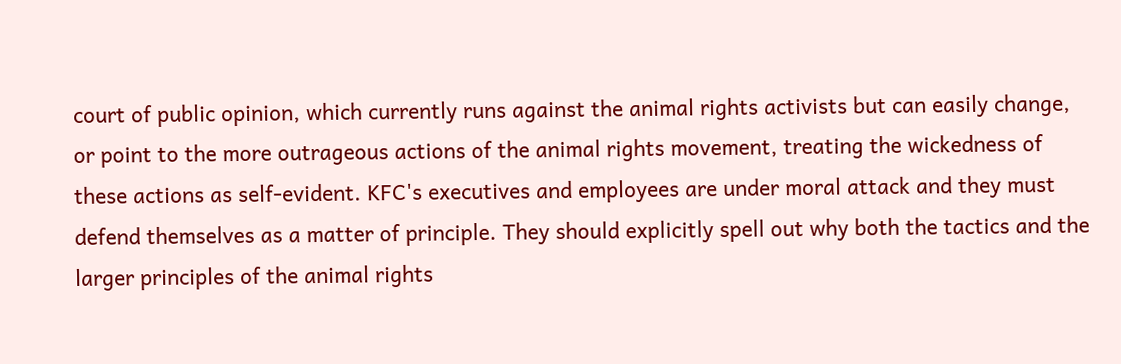court of public opinion, which currently runs against the animal rights activists but can easily change, or point to the more outrageous actions of the animal rights movement, treating the wickedness of these actions as self-evident. KFC's executives and employees are under moral attack and they must defend themselves as a matter of principle. They should explicitly spell out why both the tactics and the larger principles of the animal rights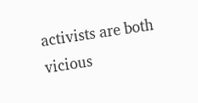activists are both vicious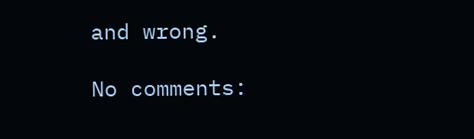and wrong.

No comments: